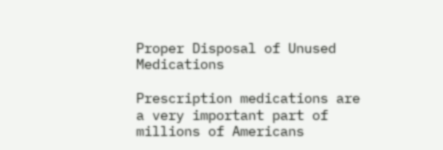Proper Disposal of Unused Medications

Prescription medications are a very important part of millions of Americans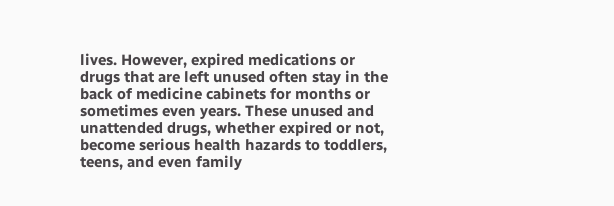lives. However, expired medications or drugs that are left unused often stay in the back of medicine cabinets for months or sometimes even years. These unused and unattended drugs, whether expired or not, become serious health hazards to toddlers, teens, and even family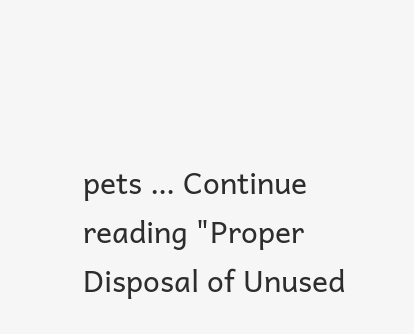pets … Continue reading "Proper Disposal of Unused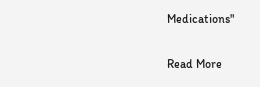Medications"

Read More